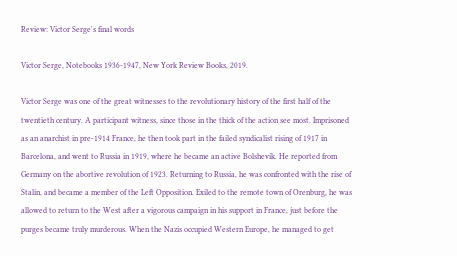Review: Victor Serge's final words

Victor Serge, Notebooks 1936-1947, New York Review Books, 2019.

Victor Serge was one of the great witnesses to the revolutionary history of the first half of the twentieth century. A participant witness, since those in the thick of the action see most. Imprisoned as an anarchist in pre-1914 France, he then took part in the failed syndicalist rising of 1917 in Barcelona, and went to Russia in 1919, where he became an active Bolshevik. He reported from Germany on the abortive revolution of 1923. Returning to Russia, he was confronted with the rise of Stalin, and became a member of the Left Opposition. Exiled to the remote town of Orenburg, he was allowed to return to the West after a vigorous campaign in his support in France, just before the purges became truly murderous. When the Nazis occupied Western Europe, he managed to get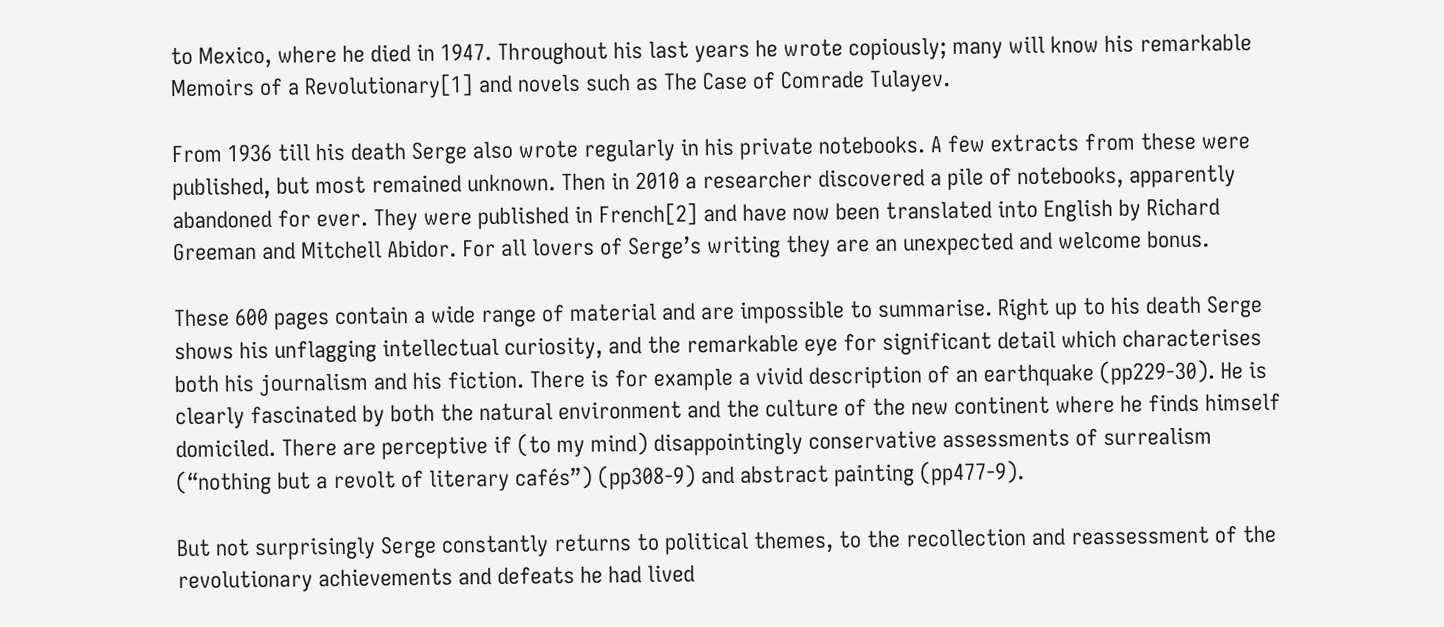to Mexico, where he died in 1947. Throughout his last years he wrote copiously; many will know his remarkable Memoirs of a Revolutionary[1] and novels such as The Case of Comrade Tulayev.

From 1936 till his death Serge also wrote regularly in his private notebooks. A few extracts from these were published, but most remained unknown. Then in 2010 a researcher discovered a pile of notebooks, apparently abandoned for ever. They were published in French[2] and have now been translated into English by Richard Greeman and Mitchell Abidor. For all lovers of Serge’s writing they are an unexpected and welcome bonus.

These 600 pages contain a wide range of material and are impossible to summarise. Right up to his death Serge shows his unflagging intellectual curiosity, and the remarkable eye for significant detail which characterises both his journalism and his fiction. There is for example a vivid description of an earthquake (pp229-30). He is clearly fascinated by both the natural environment and the culture of the new continent where he finds himself domiciled. There are perceptive if (to my mind) disappointingly conservative assessments of surrealism (“nothing but a revolt of literary cafés”) (pp308-9) and abstract painting (pp477-9).

But not surprisingly Serge constantly returns to political themes, to the recollection and reassessment of the revolutionary achievements and defeats he had lived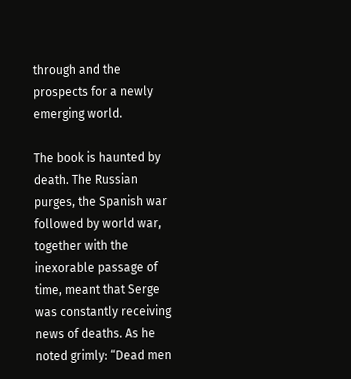through and the prospects for a newly emerging world.

The book is haunted by death. The Russian purges, the Spanish war followed by world war, together with the inexorable passage of time, meant that Serge was constantly receiving news of deaths. As he noted grimly: “Dead men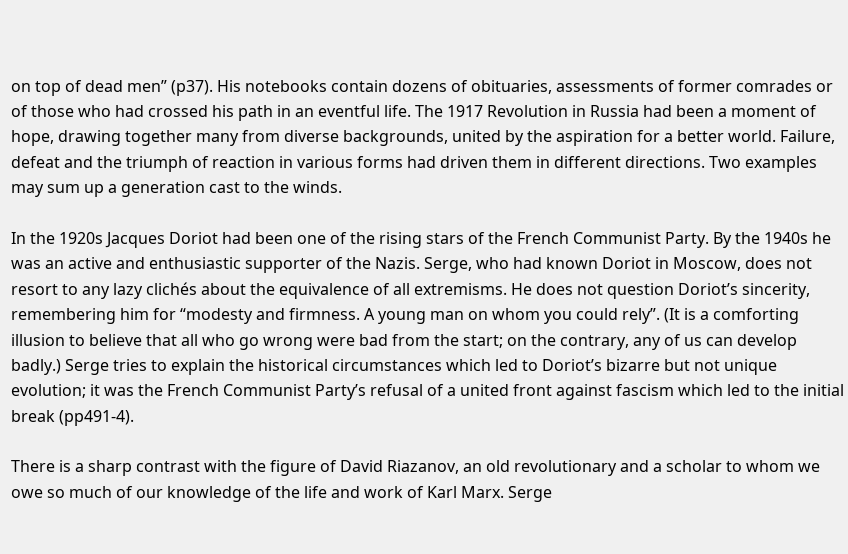on top of dead men” (p37). His notebooks contain dozens of obituaries, assessments of former comrades or of those who had crossed his path in an eventful life. The 1917 Revolution in Russia had been a moment of hope, drawing together many from diverse backgrounds, united by the aspiration for a better world. Failure, defeat and the triumph of reaction in various forms had driven them in different directions. Two examples may sum up a generation cast to the winds.

In the 1920s Jacques Doriot had been one of the rising stars of the French Communist Party. By the 1940s he was an active and enthusiastic supporter of the Nazis. Serge, who had known Doriot in Moscow, does not resort to any lazy clichés about the equivalence of all extremisms. He does not question Doriot’s sincerity, remembering him for “modesty and firmness. A young man on whom you could rely”. (It is a comforting illusion to believe that all who go wrong were bad from the start; on the contrary, any of us can develop badly.) Serge tries to explain the historical circumstances which led to Doriot’s bizarre but not unique evolution; it was the French Communist Party’s refusal of a united front against fascism which led to the initial break (pp491-4).

There is a sharp contrast with the figure of David Riazanov, an old revolutionary and a scholar to whom we owe so much of our knowledge of the life and work of Karl Marx. Serge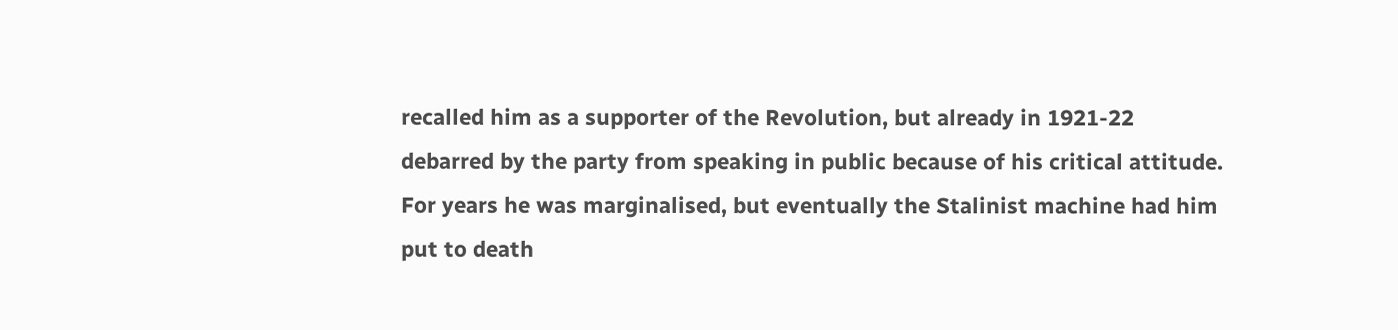recalled him as a supporter of the Revolution, but already in 1921-22 debarred by the party from speaking in public because of his critical attitude. For years he was marginalised, but eventually the Stalinist machine had him put to death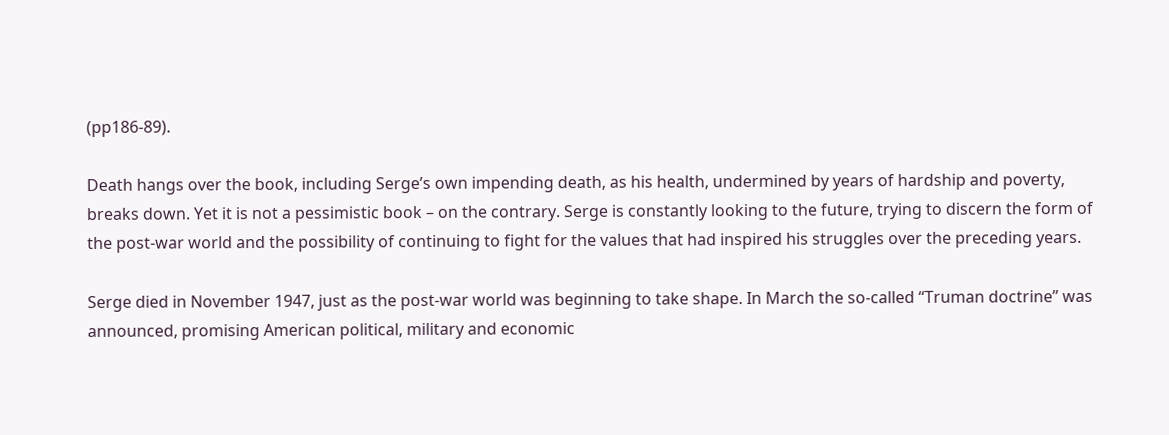(pp186-89).

Death hangs over the book, including Serge’s own impending death, as his health, undermined by years of hardship and poverty, breaks down. Yet it is not a pessimistic book – on the contrary. Serge is constantly looking to the future, trying to discern the form of the post-war world and the possibility of continuing to fight for the values that had inspired his struggles over the preceding years.

Serge died in November 1947, just as the post-war world was beginning to take shape. In March the so-called “Truman doctrine” was announced, promising American political, military and economic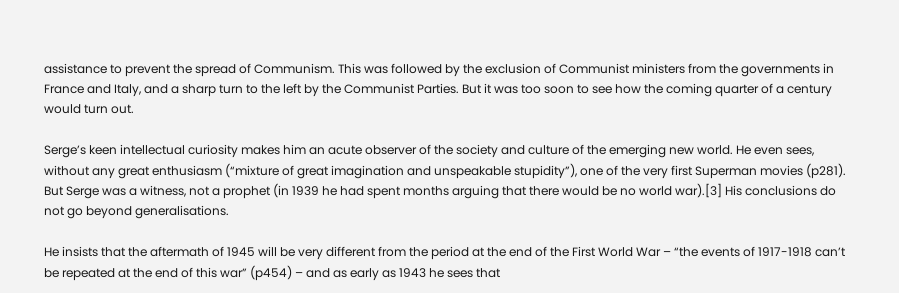assistance to prevent the spread of Communism. This was followed by the exclusion of Communist ministers from the governments in France and Italy, and a sharp turn to the left by the Communist Parties. But it was too soon to see how the coming quarter of a century would turn out.

Serge’s keen intellectual curiosity makes him an acute observer of the society and culture of the emerging new world. He even sees, without any great enthusiasm (“mixture of great imagination and unspeakable stupidity”), one of the very first Superman movies (p281). But Serge was a witness, not a prophet (in 1939 he had spent months arguing that there would be no world war).[3] His conclusions do not go beyond generalisations.

He insists that the aftermath of 1945 will be very different from the period at the end of the First World War – “the events of 1917-1918 can’t be repeated at the end of this war” (p454) – and as early as 1943 he sees that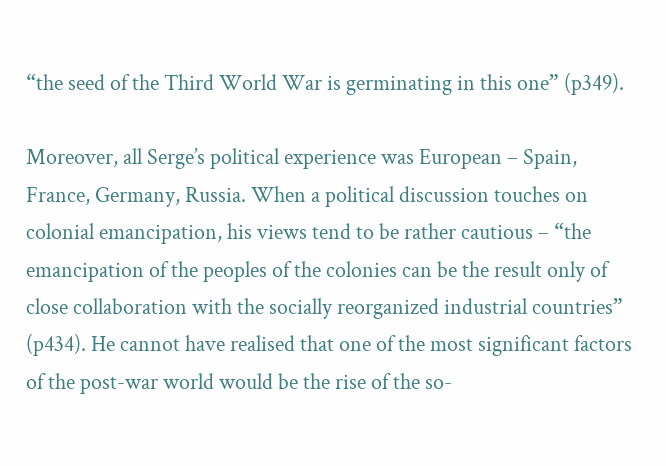“the seed of the Third World War is germinating in this one” (p349).

Moreover, all Serge’s political experience was European – Spain, France, Germany, Russia. When a political discussion touches on colonial emancipation, his views tend to be rather cautious – “the emancipation of the peoples of the colonies can be the result only of close collaboration with the socially reorganized industrial countries” (p434). He cannot have realised that one of the most significant factors of the post-war world would be the rise of the so-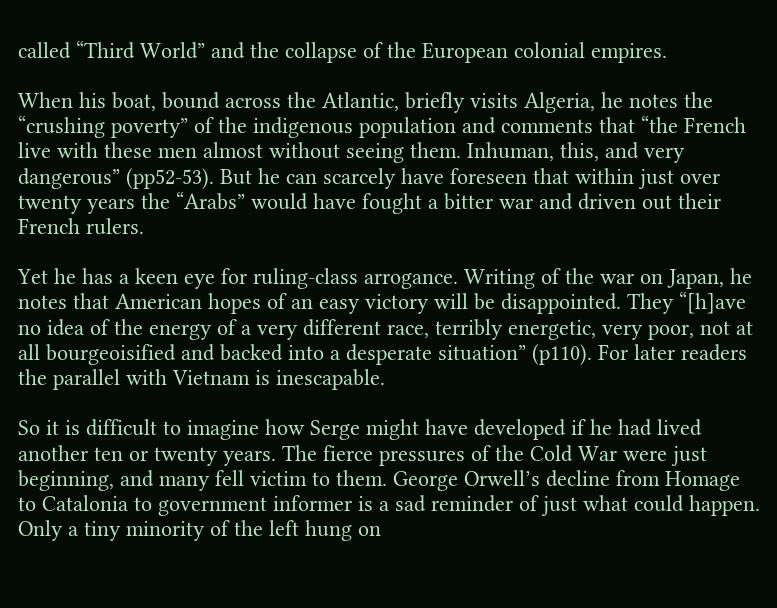called “Third World” and the collapse of the European colonial empires.

When his boat, bound across the Atlantic, briefly visits Algeria, he notes the “crushing poverty” of the indigenous population and comments that “the French live with these men almost without seeing them. Inhuman, this, and very dangerous” (pp52-53). But he can scarcely have foreseen that within just over twenty years the “Arabs” would have fought a bitter war and driven out their French rulers.

Yet he has a keen eye for ruling-class arrogance. Writing of the war on Japan, he notes that American hopes of an easy victory will be disappointed. They “[h]ave no idea of the energy of a very different race, terribly energetic, very poor, not at all bourgeoisified and backed into a desperate situation” (p110). For later readers the parallel with Vietnam is inescapable.

So it is difficult to imagine how Serge might have developed if he had lived another ten or twenty years. The fierce pressures of the Cold War were just beginning, and many fell victim to them. George Orwell’s decline from Homage to Catalonia to government informer is a sad reminder of just what could happen. Only a tiny minority of the left hung on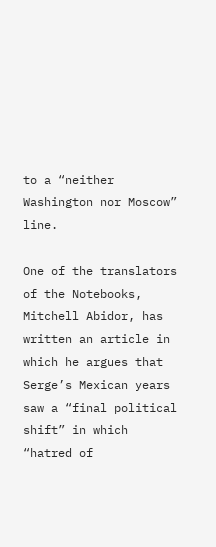to a “neither Washington nor Moscow” line.

One of the translators of the Notebooks, Mitchell Abidor, has written an article in which he argues that Serge’s Mexican years saw a “final political shift” in which “hatred of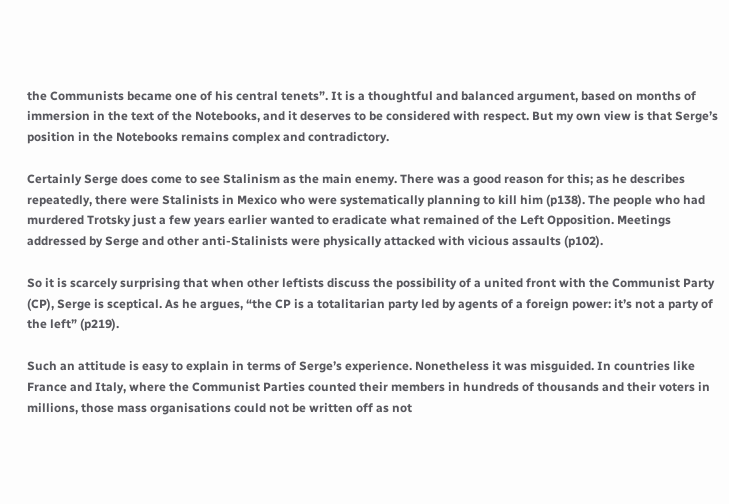the Communists became one of his central tenets”. It is a thoughtful and balanced argument, based on months of immersion in the text of the Notebooks, and it deserves to be considered with respect. But my own view is that Serge’s position in the Notebooks remains complex and contradictory.

Certainly Serge does come to see Stalinism as the main enemy. There was a good reason for this; as he describes repeatedly, there were Stalinists in Mexico who were systematically planning to kill him (p138). The people who had murdered Trotsky just a few years earlier wanted to eradicate what remained of the Left Opposition. Meetings addressed by Serge and other anti-Stalinists were physically attacked with vicious assaults (p102).

So it is scarcely surprising that when other leftists discuss the possibility of a united front with the Communist Party (CP), Serge is sceptical. As he argues, “the CP is a totalitarian party led by agents of a foreign power: it’s not a party of the left” (p219).

Such an attitude is easy to explain in terms of Serge’s experience. Nonetheless it was misguided. In countries like France and Italy, where the Communist Parties counted their members in hundreds of thousands and their voters in millions, those mass organisations could not be written off as not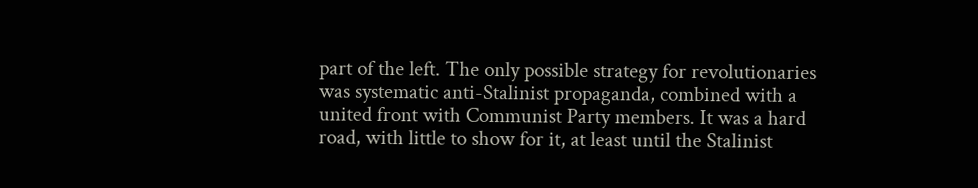part of the left. The only possible strategy for revolutionaries was systematic anti-Stalinist propaganda, combined with a united front with Communist Party members. It was a hard road, with little to show for it, at least until the Stalinist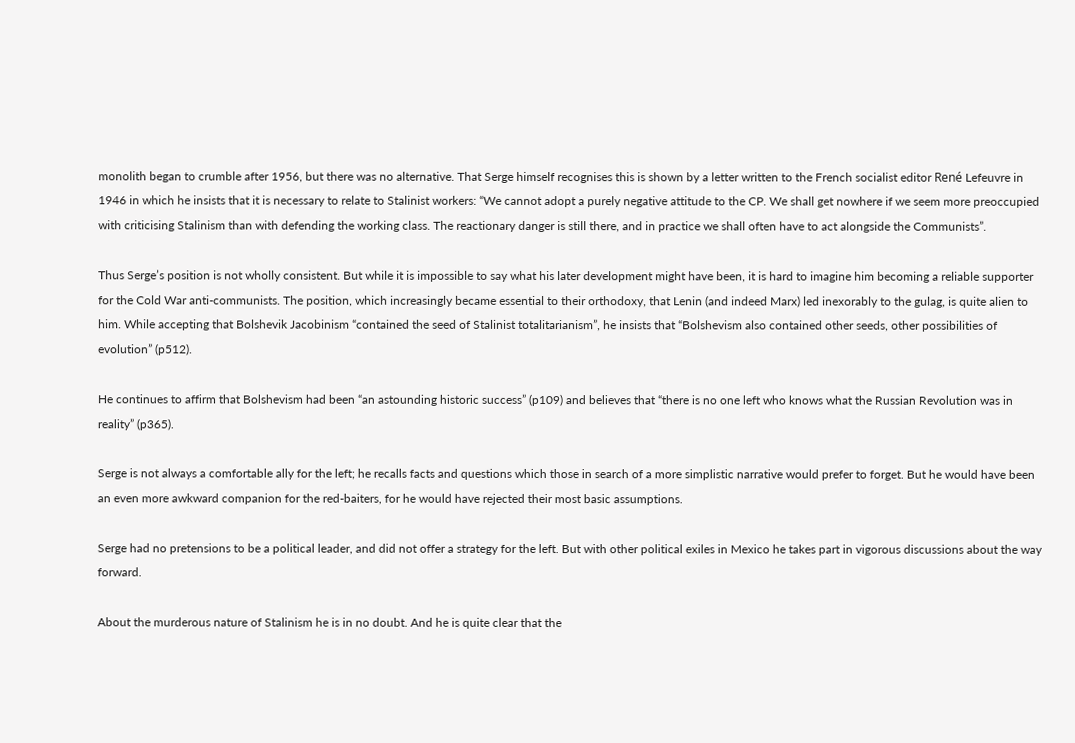monolith began to crumble after 1956, but there was no alternative. That Serge himself recognises this is shown by a letter written to the French socialist editor René Lefeuvre in 1946 in which he insists that it is necessary to relate to Stalinist workers: “We cannot adopt a purely negative attitude to the CP. We shall get nowhere if we seem more preoccupied with criticising Stalinism than with defending the working class. The reactionary danger is still there, and in practice we shall often have to act alongside the Communists”.

Thus Serge’s position is not wholly consistent. But while it is impossible to say what his later development might have been, it is hard to imagine him becoming a reliable supporter for the Cold War anti-communists. The position, which increasingly became essential to their orthodoxy, that Lenin (and indeed Marx) led inexorably to the gulag, is quite alien to him. While accepting that Bolshevik Jacobinism “contained the seed of Stalinist totalitarianism”, he insists that “Bolshevism also contained other seeds, other possibilities of evolution” (p512).

He continues to affirm that Bolshevism had been “an astounding historic success” (p109) and believes that “there is no one left who knows what the Russian Revolution was in reality” (p365).

Serge is not always a comfortable ally for the left; he recalls facts and questions which those in search of a more simplistic narrative would prefer to forget. But he would have been an even more awkward companion for the red-baiters, for he would have rejected their most basic assumptions.

Serge had no pretensions to be a political leader, and did not offer a strategy for the left. But with other political exiles in Mexico he takes part in vigorous discussions about the way forward.

About the murderous nature of Stalinism he is in no doubt. And he is quite clear that the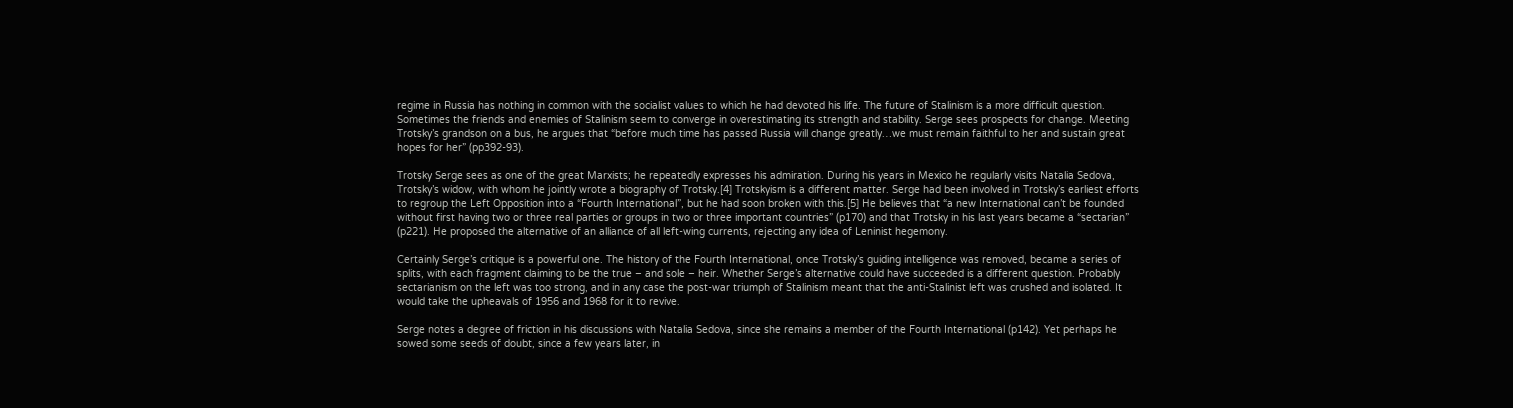regime in Russia has nothing in common with the socialist values to which he had devoted his life. The future of Stalinism is a more difficult question. Sometimes the friends and enemies of Stalinism seem to converge in overestimating its strength and stability. Serge sees prospects for change. Meeting Trotsky’s grandson on a bus, he argues that “before much time has passed Russia will change greatly…we must remain faithful to her and sustain great hopes for her” (pp392-93).

Trotsky Serge sees as one of the great Marxists; he repeatedly expresses his admiration. During his years in Mexico he regularly visits Natalia Sedova, Trotsky’s widow, with whom he jointly wrote a biography of Trotsky.[4] Trotskyism is a different matter. Serge had been involved in Trotsky’s earliest efforts to regroup the Left Opposition into a “Fourth International”, but he had soon broken with this.[5] He believes that “a new International can’t be founded without first having two or three real parties or groups in two or three important countries” (p170) and that Trotsky in his last years became a “sectarian” (p221). He proposed the alternative of an alliance of all left-wing currents, rejecting any idea of Leninist hegemony.

Certainly Serge’s critique is a powerful one. The history of the Fourth International, once Trotsky’s guiding intelligence was removed, became a series of splits, with each fragment claiming to be the true – and sole – heir. Whether Serge’s alternative could have succeeded is a different question. Probably sectarianism on the left was too strong, and in any case the post-war triumph of Stalinism meant that the anti-Stalinist left was crushed and isolated. It would take the upheavals of 1956 and 1968 for it to revive.

Serge notes a degree of friction in his discussions with Natalia Sedova, since she remains a member of the Fourth International (p142). Yet perhaps he sowed some seeds of doubt, since a few years later, in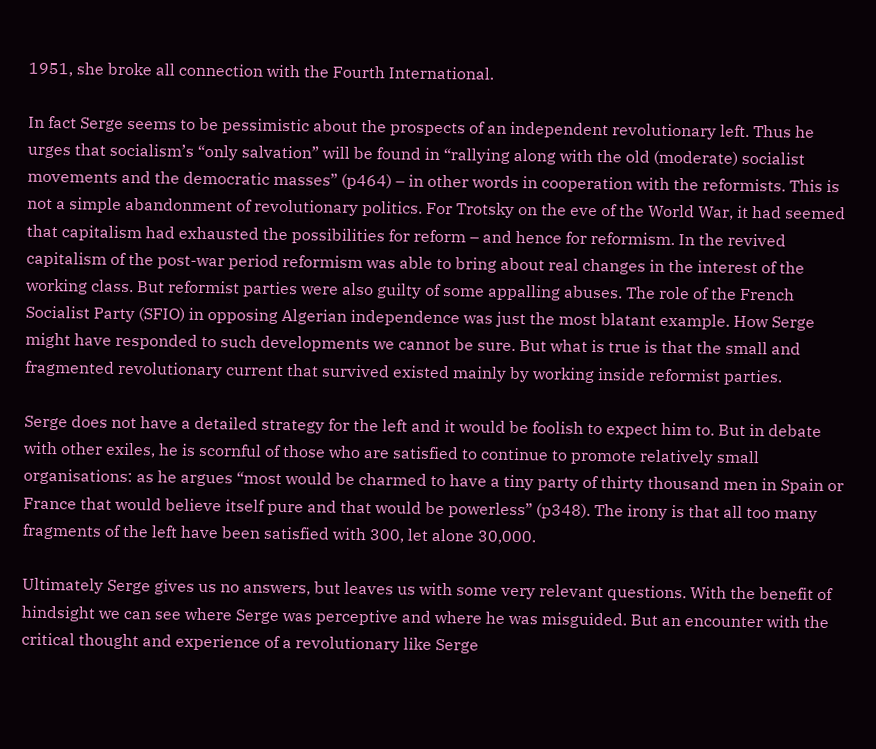1951, she broke all connection with the Fourth International.

In fact Serge seems to be pessimistic about the prospects of an independent revolutionary left. Thus he urges that socialism’s “only salvation” will be found in “rallying along with the old (moderate) socialist movements and the democratic masses” (p464) – in other words in cooperation with the reformists. This is not a simple abandonment of revolutionary politics. For Trotsky on the eve of the World War, it had seemed that capitalism had exhausted the possibilities for reform – and hence for reformism. In the revived capitalism of the post-war period reformism was able to bring about real changes in the interest of the working class. But reformist parties were also guilty of some appalling abuses. The role of the French Socialist Party (SFIO) in opposing Algerian independence was just the most blatant example. How Serge might have responded to such developments we cannot be sure. But what is true is that the small and fragmented revolutionary current that survived existed mainly by working inside reformist parties.

Serge does not have a detailed strategy for the left and it would be foolish to expect him to. But in debate with other exiles, he is scornful of those who are satisfied to continue to promote relatively small organisations: as he argues “most would be charmed to have a tiny party of thirty thousand men in Spain or France that would believe itself pure and that would be powerless” (p348). The irony is that all too many fragments of the left have been satisfied with 300, let alone 30,000.

Ultimately Serge gives us no answers, but leaves us with some very relevant questions. With the benefit of hindsight we can see where Serge was perceptive and where he was misguided. But an encounter with the critical thought and experience of a revolutionary like Serge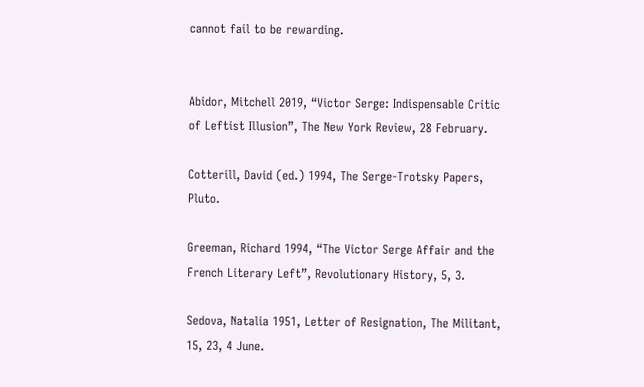cannot fail to be rewarding.


Abidor, Mitchell 2019, “Victor Serge: Indispensable Critic of Leftist Illusion”, The New York Review, 28 February.

Cotterill, David (ed.) 1994, The Serge-Trotsky Papers, Pluto.

Greeman, Richard 1994, “The Victor Serge Affair and the French Literary Left”, Revolutionary History, 5, 3.

Sedova, Natalia 1951, Letter of Resignation, The Militant, 15, 23, 4 June.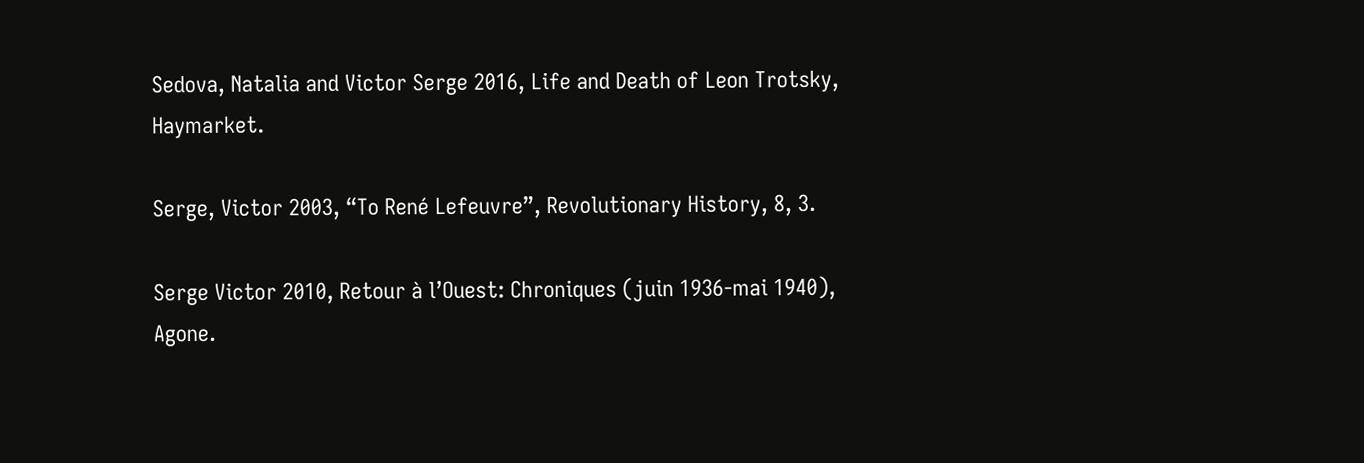Sedova, Natalia and Victor Serge 2016, Life and Death of Leon Trotsky, Haymarket.

Serge, Victor 2003, “To René Lefeuvre”, Revolutionary History, 8, 3.

Serge Victor 2010, Retour à l’Ouest: Chroniques (juin 1936-mai 1940), Agone.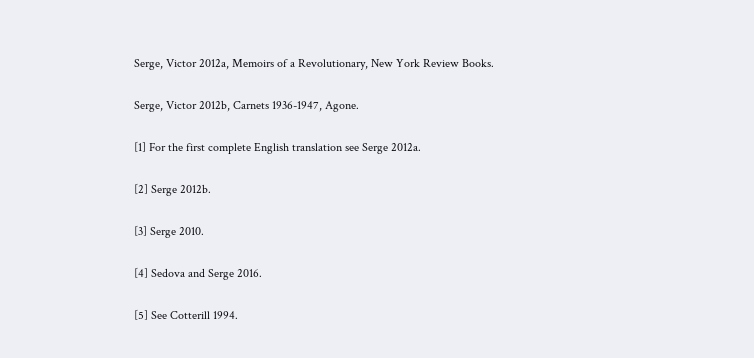Serge, Victor 2012a, Memoirs of a Revolutionary, New York Review Books.

Serge, Victor 2012b, Carnets 1936-1947, Agone.

[1] For the first complete English translation see Serge 2012a.

[2] Serge 2012b.

[3] Serge 2010.

[4] Sedova and Serge 2016.

[5] See Cotterill 1994.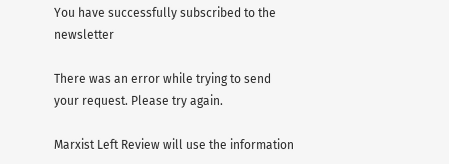You have successfully subscribed to the newsletter

There was an error while trying to send your request. Please try again.

Marxist Left Review will use the information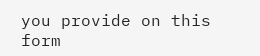you provide on this form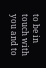to be in touch with you and to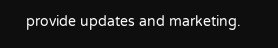provide updates and marketing.